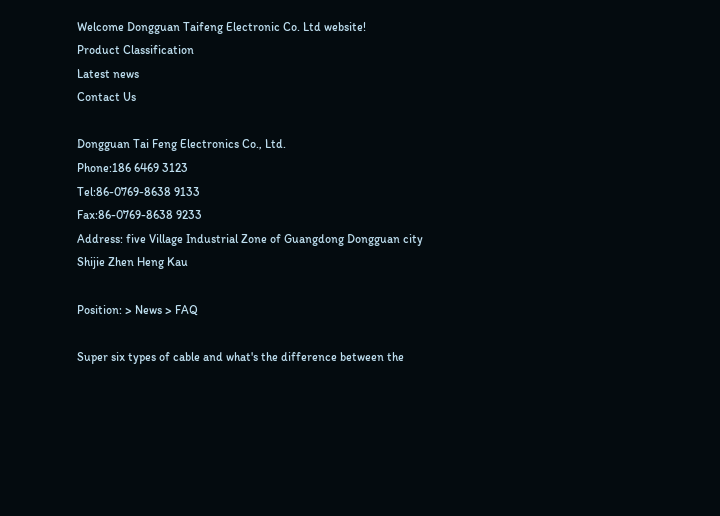Welcome Dongguan Taifeng Electronic Co. Ltd website!
Product Classification
Latest news
Contact Us

Dongguan Tai Feng Electronics Co., Ltd.
Phone:186 6469 3123
Tel:86-0769-8638 9133
Fax:86-0769-8638 9233
Address: five Village Industrial Zone of Guangdong Dongguan city Shijie Zhen Heng Kau

Position: > News > FAQ

Super six types of cable and what's the difference between the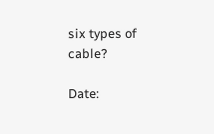six types of cable?

Date: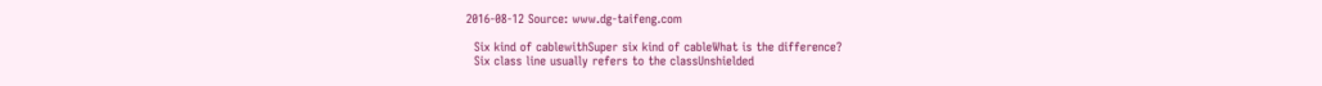2016-08-12 Source: www.dg-taifeng.com

  Six kind of cablewithSuper six kind of cableWhat is the difference?
  Six class line usually refers to the classUnshielded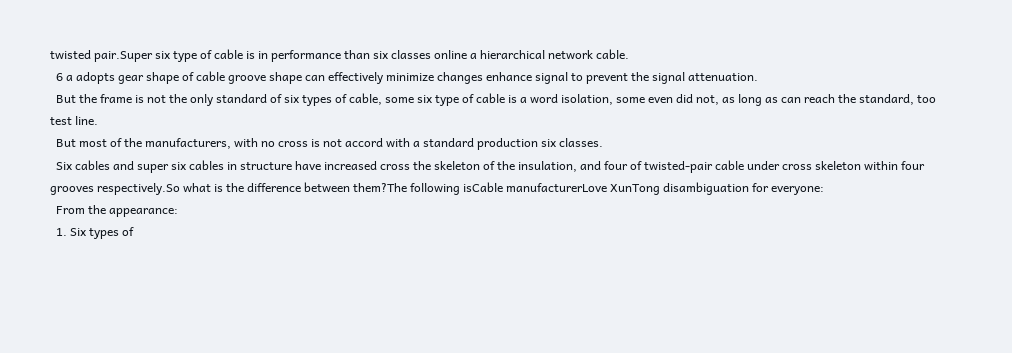twisted pair.Super six type of cable is in performance than six classes online a hierarchical network cable.
  6 a adopts gear shape of cable groove shape can effectively minimize changes enhance signal to prevent the signal attenuation.
  But the frame is not the only standard of six types of cable, some six type of cable is a word isolation, some even did not, as long as can reach the standard, too test line.
  But most of the manufacturers, with no cross is not accord with a standard production six classes.
  Six cables and super six cables in structure have increased cross the skeleton of the insulation, and four of twisted-pair cable under cross skeleton within four grooves respectively.So what is the difference between them?The following isCable manufacturerLove XunTong disambiguation for everyone:
  From the appearance:
  1. Six types of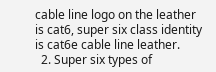cable line logo on the leather is cat6, super six class identity is cat6e cable line leather.
  2. Super six types of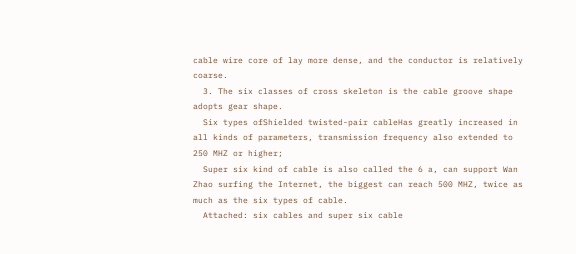cable wire core of lay more dense, and the conductor is relatively coarse.
  3. The six classes of cross skeleton is the cable groove shape adopts gear shape.
  Six types ofShielded twisted-pair cableHas greatly increased in all kinds of parameters, transmission frequency also extended to 250 MHZ or higher;
  Super six kind of cable is also called the 6 a, can support Wan Zhao surfing the Internet, the biggest can reach 500 MHZ, twice as much as the six types of cable.
  Attached: six cables and super six cable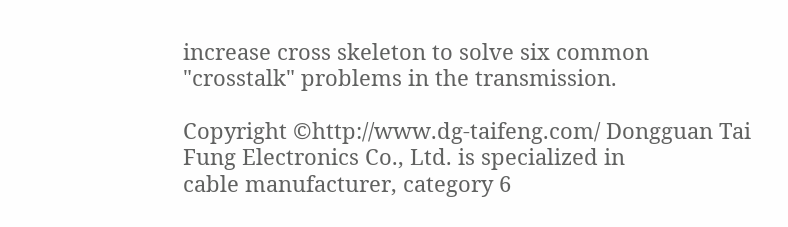increase cross skeleton to solve six common "crosstalk" problems in the transmission.

Copyright ©http://www.dg-taifeng.com/ Dongguan Tai Fung Electronics Co., Ltd. is specialized in
cable manufacturer, category 6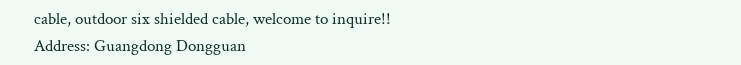cable, outdoor six shielded cable, welcome to inquire!!
Address: Guangdong Dongguan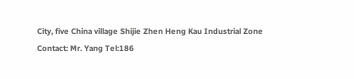City, five China village Shijie Zhen Heng Kau Industrial Zone
Contact: Mr. Yang Tel:186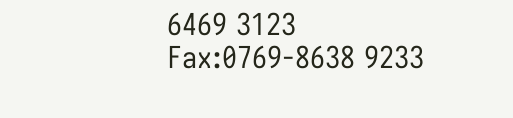6469 3123 Fax:0769-8638 9233